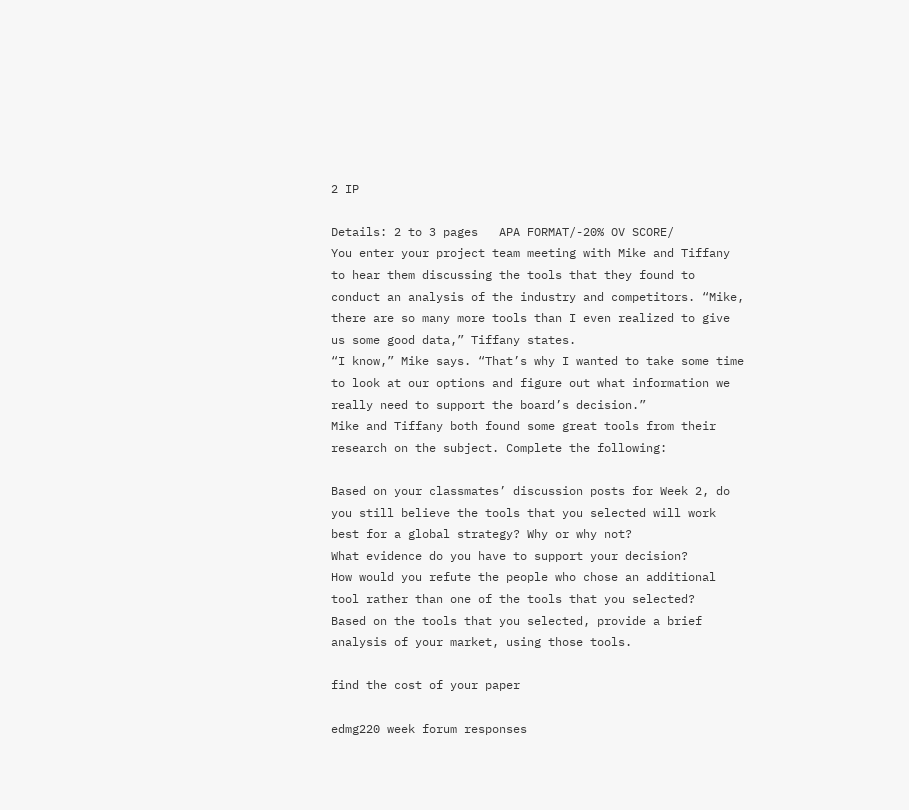2 IP

Details: 2 to 3 pages   APA FORMAT/-20% OV SCORE/
You enter your project team meeting with Mike and Tiffany to hear them discussing the tools that they found to conduct an analysis of the industry and competitors. “Mike, there are so many more tools than I even realized to give us some good data,” Tiffany states.
“I know,” Mike says. “That’s why I wanted to take some time to look at our options and figure out what information we really need to support the board’s decision.”
Mike and Tiffany both found some great tools from their research on the subject. Complete the following:

Based on your classmates’ discussion posts for Week 2, do you still believe the tools that you selected will work best for a global strategy? Why or why not?
What evidence do you have to support your decision?
How would you refute the people who chose an additional tool rather than one of the tools that you selected?
Based on the tools that you selected, provide a brief analysis of your market, using those tools.

find the cost of your paper

edmg220 week forum responses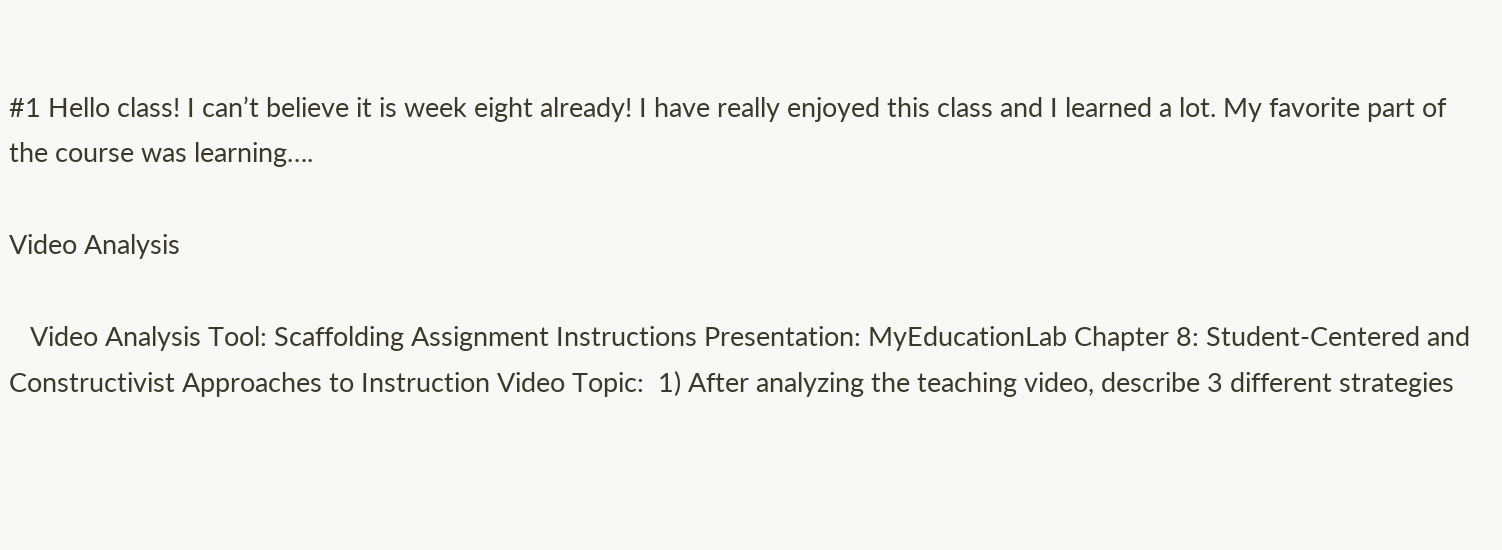#1 Hello class! I can’t believe it is week eight already! I have really enjoyed this class and I learned a lot. My favorite part of the course was learning….

Video Analysis

   Video Analysis Tool: Scaffolding Assignment Instructions Presentation: MyEducationLab Chapter 8: Student-Centered and Constructivist Approaches to Instruction Video Topic:  1) After analyzing the teaching video, describe 3 different strategies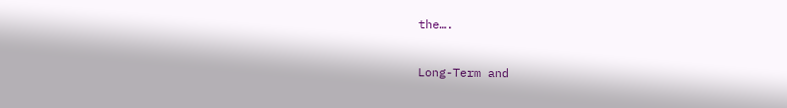the….

Long-Term and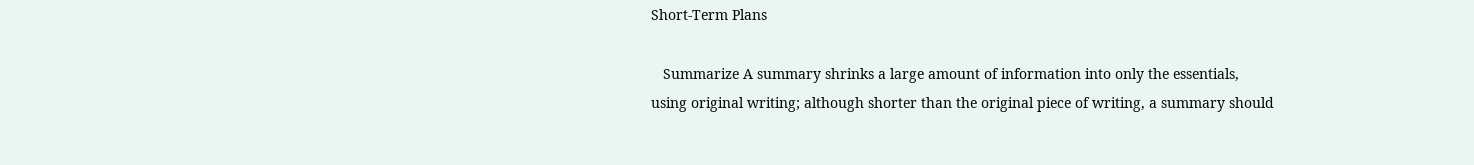Short-Term Plans

   Summarize A summary shrinks a large amount of information into only the essentials, using original writing; although shorter than the original piece of writing, a summary should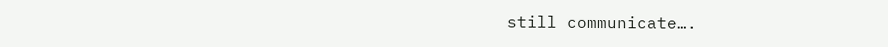still communicate….